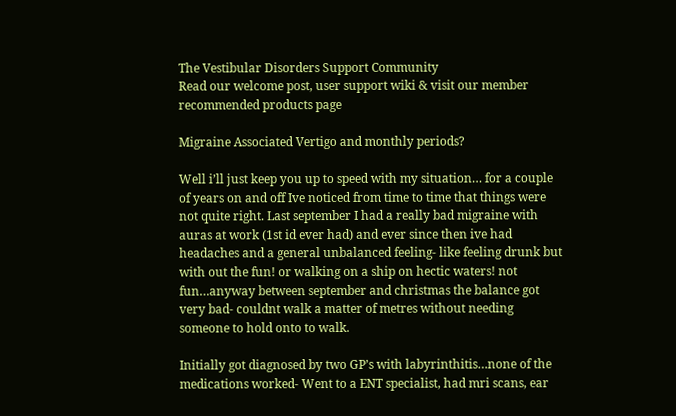The Vestibular Disorders Support Community
Read our welcome post, user support wiki & visit our member recommended products page

Migraine Associated Vertigo and monthly periods?

Well i’ll just keep you up to speed with my situation… for a couple of years on and off Ive noticed from time to time that things were not quite right. Last september I had a really bad migraine with auras at work (1st id ever had) and ever since then ive had headaches and a general unbalanced feeling- like feeling drunk but with out the fun! or walking on a ship on hectic waters! not fun…anyway between september and christmas the balance got very bad- couldnt walk a matter of metres without needing someone to hold onto to walk.

Initially got diagnosed by two GP’s with labyrinthitis…none of the medications worked- Went to a ENT specialist, had mri scans, ear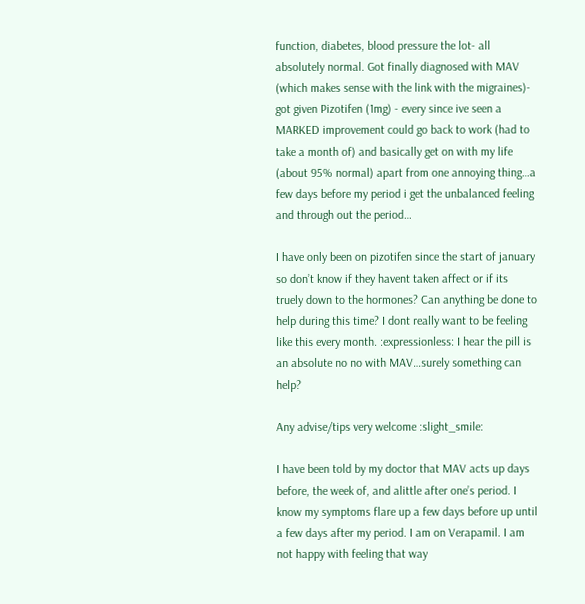function, diabetes, blood pressure the lot- all absolutely normal. Got finally diagnosed with MAV (which makes sense with the link with the migraines)- got given Pizotifen (1mg) - every since ive seen a MARKED improvement could go back to work (had to take a month of) and basically get on with my life (about 95% normal) apart from one annoying thing…a few days before my period i get the unbalanced feeling and through out the period…

I have only been on pizotifen since the start of january so don’t know if they havent taken affect or if its truely down to the hormones? Can anything be done to help during this time? I dont really want to be feeling like this every month. :expressionless: I hear the pill is an absolute no no with MAV…surely something can help?

Any advise/tips very welcome :slight_smile:

I have been told by my doctor that MAV acts up days before, the week of, and alittle after one’s period. I know my symptoms flare up a few days before up until a few days after my period. I am on Verapamil. I am not happy with feeling that way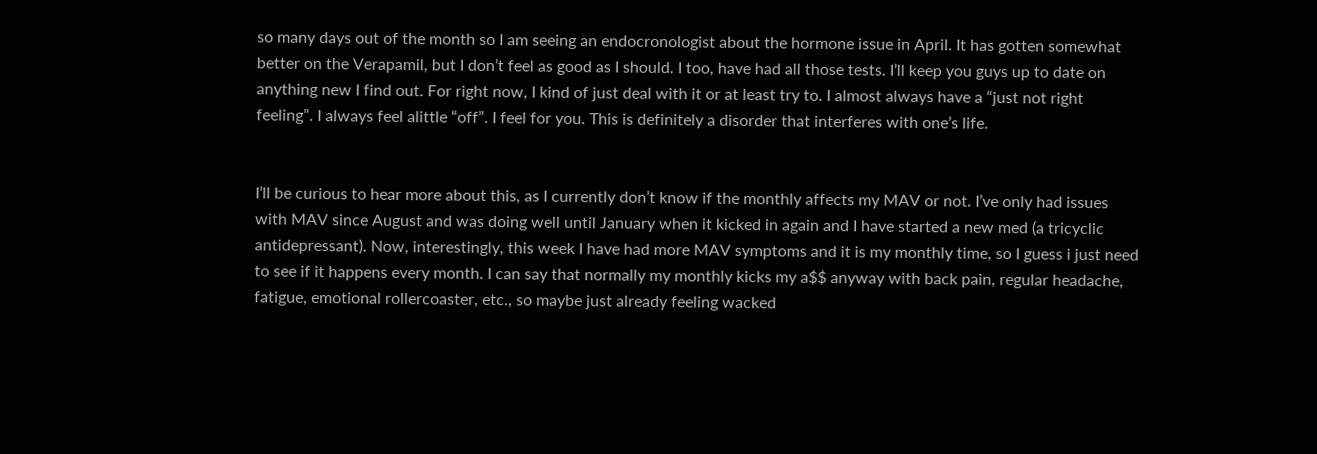so many days out of the month so I am seeing an endocronologist about the hormone issue in April. It has gotten somewhat better on the Verapamil, but I don’t feel as good as I should. I too, have had all those tests. I’ll keep you guys up to date on anything new I find out. For right now, I kind of just deal with it or at least try to. I almost always have a “just not right feeling”. I always feel alittle “off”. I feel for you. This is definitely a disorder that interferes with one’s life.


I’ll be curious to hear more about this, as I currently don’t know if the monthly affects my MAV or not. I’ve only had issues with MAV since August and was doing well until January when it kicked in again and I have started a new med (a tricyclic antidepressant). Now, interestingly, this week I have had more MAV symptoms and it is my monthly time, so I guess i just need to see if it happens every month. I can say that normally my monthly kicks my a$$ anyway with back pain, regular headache, fatigue, emotional rollercoaster, etc., so maybe just already feeling wacked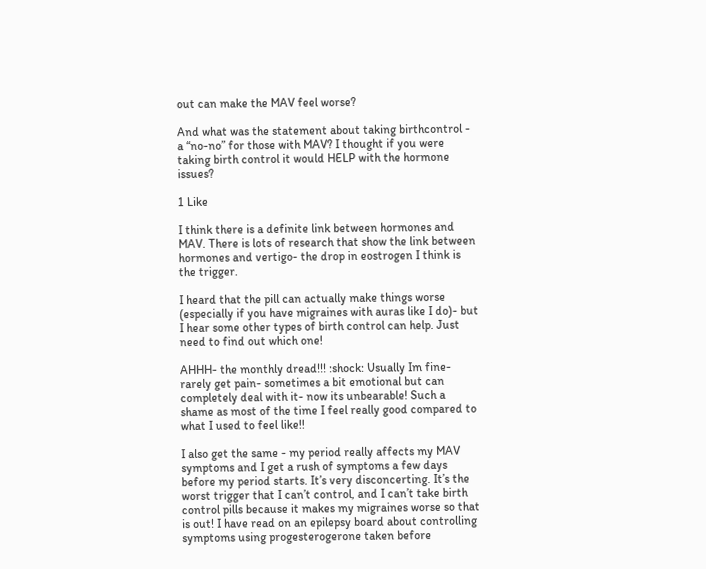out can make the MAV feel worse?

And what was the statement about taking birthcontrol - a “no-no” for those with MAV? I thought if you were taking birth control it would HELP with the hormone issues?

1 Like

I think there is a definite link between hormones and MAV. There is lots of research that show the link between hormones and vertigo- the drop in eostrogen I think is the trigger.

I heard that the pill can actually make things worse (especially if you have migraines with auras like I do)- but I hear some other types of birth control can help. Just need to find out which one!

AHHH- the monthly dread!!! :shock: Usually Im fine- rarely get pain- sometimes a bit emotional but can completely deal with it- now its unbearable! Such a shame as most of the time I feel really good compared to what I used to feel like!!

I also get the same - my period really affects my MAV symptoms and I get a rush of symptoms a few days before my period starts. It’s very disconcerting. It’s the worst trigger that I can’t control, and I can’t take birth control pills because it makes my migraines worse so that is out! I have read on an epilepsy board about controlling symptoms using progesterogerone taken before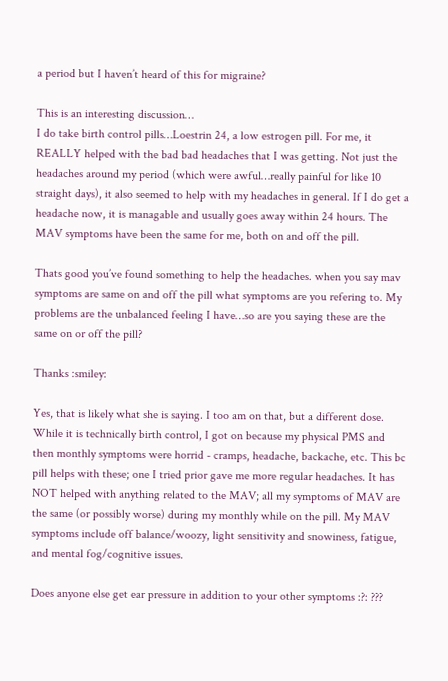a period but I haven’t heard of this for migraine?

This is an interesting discussion…
I do take birth control pills…Loestrin 24, a low estrogen pill. For me, it REALLY helped with the bad bad headaches that I was getting. Not just the headaches around my period (which were awful…really painful for like 10 straight days), it also seemed to help with my headaches in general. If I do get a headache now, it is managable and usually goes away within 24 hours. The MAV symptoms have been the same for me, both on and off the pill.

Thats good you’ve found something to help the headaches. when you say mav symptoms are same on and off the pill what symptoms are you refering to. My problems are the unbalanced feeling I have…so are you saying these are the same on or off the pill?

Thanks :smiley:

Yes, that is likely what she is saying. I too am on that, but a different dose. While it is technically birth control, I got on because my physical PMS and then monthly symptoms were horrid - cramps, headache, backache, etc. This bc pill helps with these; one I tried prior gave me more regular headaches. It has NOT helped with anything related to the MAV; all my symptoms of MAV are the same (or possibly worse) during my monthly while on the pill. My MAV symptoms include off balance/woozy, light sensitivity and snowiness, fatigue, and mental fog/cognitive issues.

Does anyone else get ear pressure in addition to your other symptoms :?: ???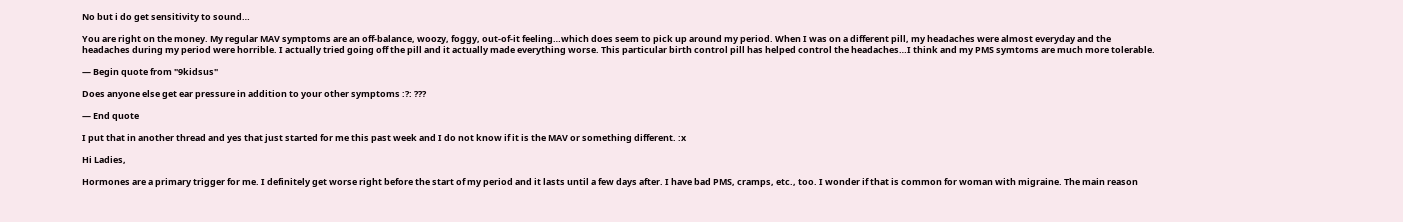No but i do get sensitivity to sound…

You are right on the money. My regular MAV symptoms are an off-balance, woozy, foggy, out-of-it feeling…which does seem to pick up around my period. When I was on a different pill, my headaches were almost everyday and the headaches during my period were horrible. I actually tried going off the pill and it actually made everything worse. This particular birth control pill has helped control the headaches…I think and my PMS symtoms are much more tolerable.

— Begin quote from "9kidsus"

Does anyone else get ear pressure in addition to your other symptoms :?: ???

— End quote

I put that in another thread and yes that just started for me this past week and I do not know if it is the MAV or something different. :x

Hi Ladies,

Hormones are a primary trigger for me. I definitely get worse right before the start of my period and it lasts until a few days after. I have bad PMS, cramps, etc., too. I wonder if that is common for woman with migraine. The main reason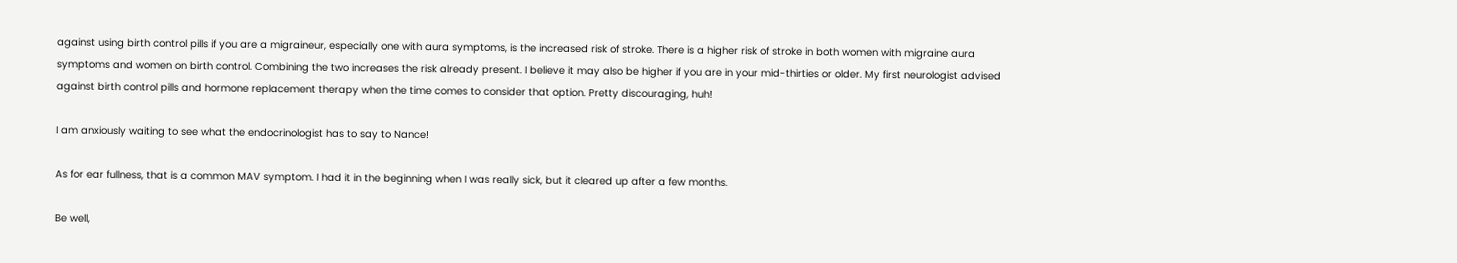against using birth control pills if you are a migraineur, especially one with aura symptoms, is the increased risk of stroke. There is a higher risk of stroke in both women with migraine aura symptoms and women on birth control. Combining the two increases the risk already present. I believe it may also be higher if you are in your mid-thirties or older. My first neurologist advised against birth control pills and hormone replacement therapy when the time comes to consider that option. Pretty discouraging, huh!

I am anxiously waiting to see what the endocrinologist has to say to Nance!

As for ear fullness, that is a common MAV symptom. I had it in the beginning when I was really sick, but it cleared up after a few months.

Be well,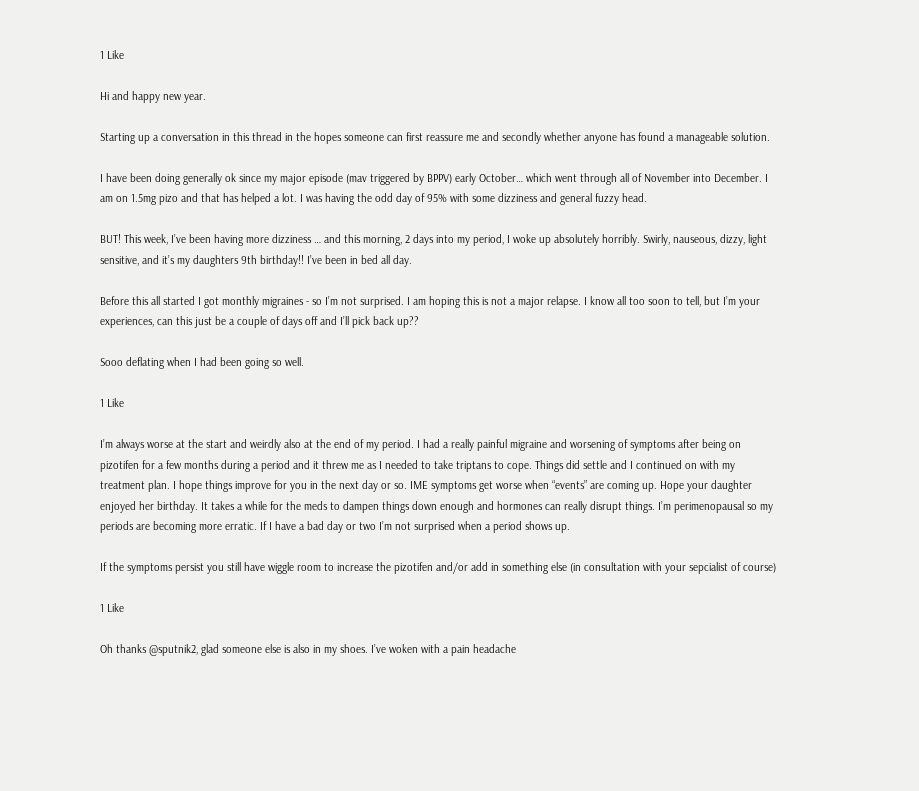1 Like

Hi and happy new year.

Starting up a conversation in this thread in the hopes someone can first reassure me and secondly whether anyone has found a manageable solution.

I have been doing generally ok since my major episode (mav triggered by BPPV) early October… which went through all of November into December. I am on 1.5mg pizo and that has helped a lot. I was having the odd day of 95% with some dizziness and general fuzzy head.

BUT! This week, I’ve been having more dizziness … and this morning, 2 days into my period, I woke up absolutely horribly. Swirly, nauseous, dizzy, light sensitive, and it’s my daughters 9th birthday!! I’ve been in bed all day.

Before this all started I got monthly migraines - so I’m not surprised. I am hoping this is not a major relapse. I know all too soon to tell, but I’m your experiences, can this just be a couple of days off and I’ll pick back up??

Sooo deflating when I had been going so well.

1 Like

I’m always worse at the start and weirdly also at the end of my period. I had a really painful migraine and worsening of symptoms after being on pizotifen for a few months during a period and it threw me as I needed to take triptans to cope. Things did settle and I continued on with my treatment plan. I hope things improve for you in the next day or so. IME symptoms get worse when “events” are coming up. Hope your daughter enjoyed her birthday. It takes a while for the meds to dampen things down enough and hormones can really disrupt things. I’m perimenopausal so my periods are becoming more erratic. If I have a bad day or two I’m not surprised when a period shows up.

If the symptoms persist you still have wiggle room to increase the pizotifen and/or add in something else (in consultation with your sepcialist of course)

1 Like

Oh thanks @sputnik2, glad someone else is also in my shoes. I’ve woken with a pain headache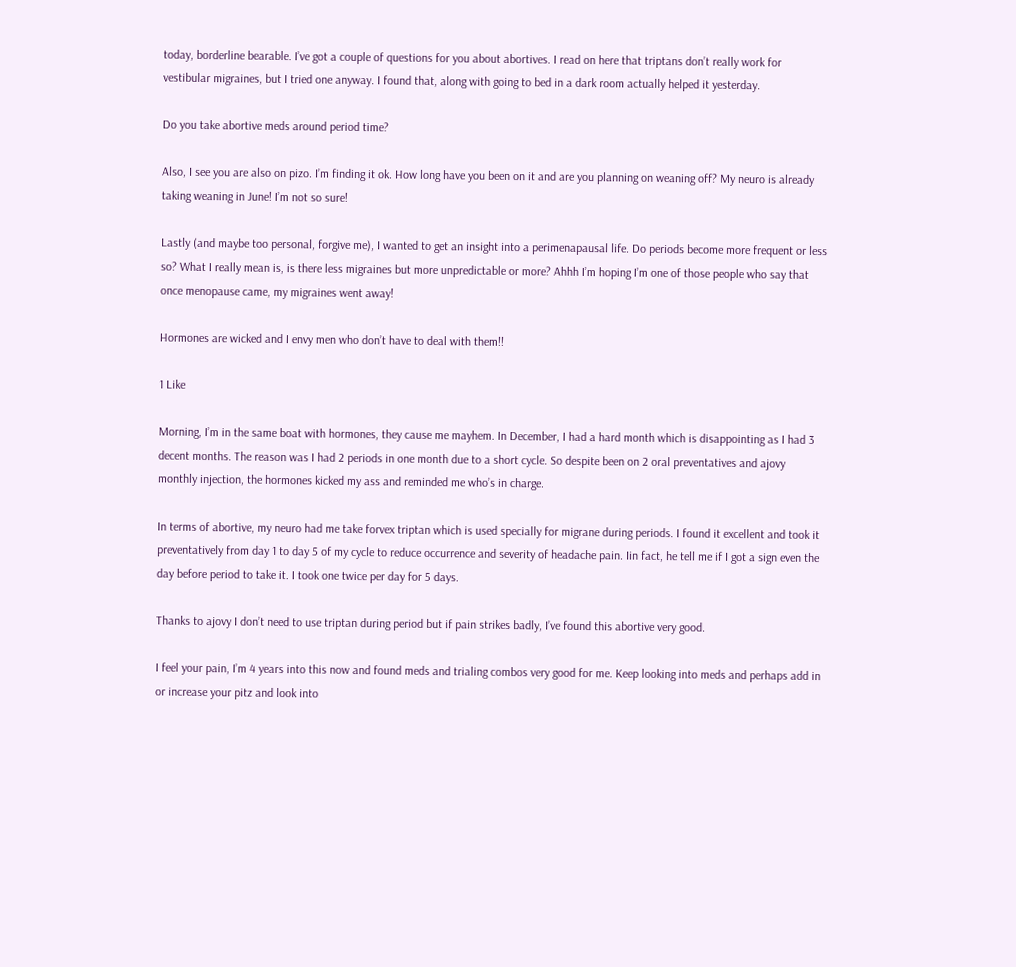today, borderline bearable. I’ve got a couple of questions for you about abortives. I read on here that triptans don’t really work for vestibular migraines, but I tried one anyway. I found that, along with going to bed in a dark room actually helped it yesterday.

Do you take abortive meds around period time?

Also, I see you are also on pizo. I’m finding it ok. How long have you been on it and are you planning on weaning off? My neuro is already taking weaning in June! I’m not so sure!

Lastly (and maybe too personal, forgive me), I wanted to get an insight into a perimenapausal life. Do periods become more frequent or less so? What I really mean is, is there less migraines but more unpredictable or more? Ahhh I’m hoping I’m one of those people who say that once menopause came, my migraines went away!

Hormones are wicked and I envy men who don’t have to deal with them!!

1 Like

Morning, I’m in the same boat with hormones, they cause me mayhem. In December, I had a hard month which is disappointing as I had 3 decent months. The reason was I had 2 periods in one month due to a short cycle. So despite been on 2 oral preventatives and ajovy monthly injection, the hormones kicked my ass and reminded me who’s in charge.

In terms of abortive, my neuro had me take forvex triptan which is used specially for migrane during periods. I found it excellent and took it preventatively from day 1 to day 5 of my cycle to reduce occurrence and severity of headache pain. Iin fact, he tell me if I got a sign even the day before period to take it. I took one twice per day for 5 days.

Thanks to ajovy I don’t need to use triptan during period but if pain strikes badly, I’ve found this abortive very good.

I feel your pain, I’m 4 years into this now and found meds and trialing combos very good for me. Keep looking into meds and perhaps add in or increase your pitz and look into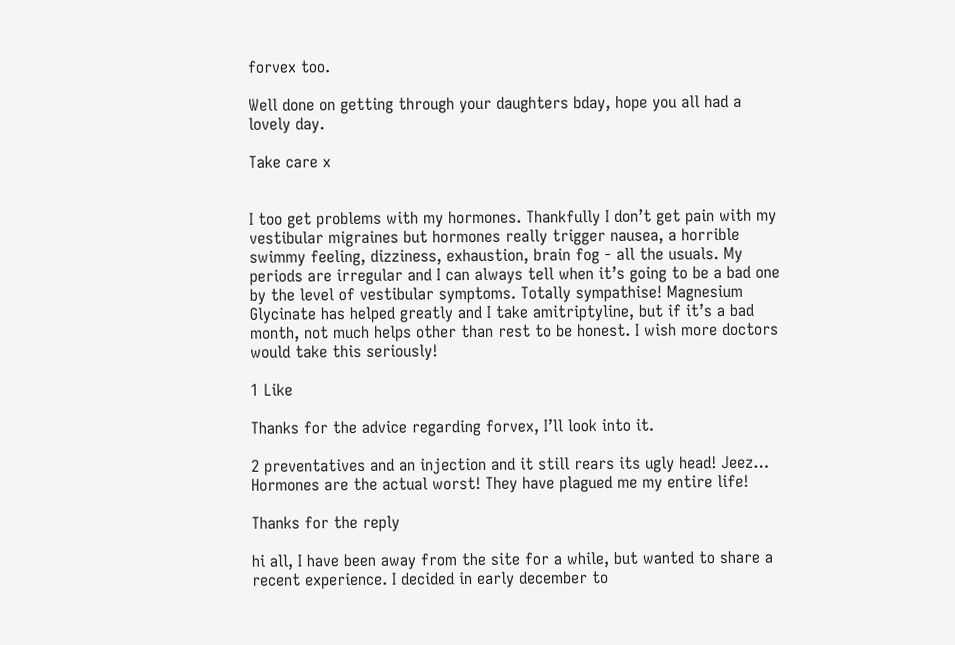forvex too.

Well done on getting through your daughters bday, hope you all had a lovely day.

Take care x


I too get problems with my hormones. Thankfully I don’t get pain with my vestibular migraines but hormones really trigger nausea, a horrible swimmy feeling, dizziness, exhaustion, brain fog - all the usuals. My periods are irregular and I can always tell when it’s going to be a bad one by the level of vestibular symptoms. Totally sympathise! Magnesium Glycinate has helped greatly and I take amitriptyline, but if it’s a bad month, not much helps other than rest to be honest. I wish more doctors would take this seriously!

1 Like

Thanks for the advice regarding forvex, I’ll look into it.

2 preventatives and an injection and it still rears its ugly head! Jeez… Hormones are the actual worst! They have plagued me my entire life!

Thanks for the reply

hi all, I have been away from the site for a while, but wanted to share a recent experience. I decided in early december to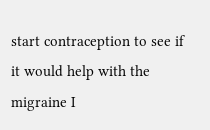start contraception to see if it would help with the migraine I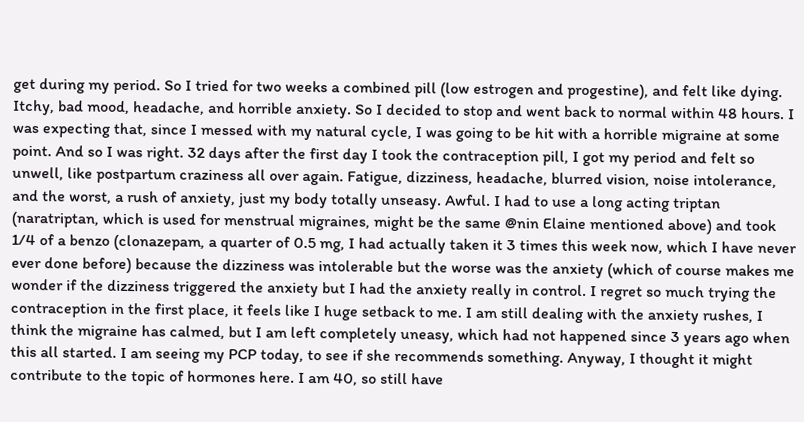get during my period. So I tried for two weeks a combined pill (low estrogen and progestine), and felt like dying. Itchy, bad mood, headache, and horrible anxiety. So I decided to stop and went back to normal within 48 hours. I was expecting that, since I messed with my natural cycle, I was going to be hit with a horrible migraine at some point. And so I was right. 32 days after the first day I took the contraception pill, I got my period and felt so unwell, like postpartum craziness all over again. Fatigue, dizziness, headache, blurred vision, noise intolerance, and the worst, a rush of anxiety, just my body totally unseasy. Awful. I had to use a long acting triptan (naratriptan, which is used for menstrual migraines, might be the same @nin Elaine mentioned above) and took 1/4 of a benzo (clonazepam, a quarter of 0.5 mg, I had actually taken it 3 times this week now, which I have never ever done before) because the dizziness was intolerable but the worse was the anxiety (which of course makes me wonder if the dizziness triggered the anxiety but I had the anxiety really in control. I regret so much trying the contraception in the first place, it feels like I huge setback to me. I am still dealing with the anxiety rushes, I think the migraine has calmed, but I am left completely uneasy, which had not happened since 3 years ago when this all started. I am seeing my PCP today, to see if she recommends something. Anyway, I thought it might contribute to the topic of hormones here. I am 40, so still have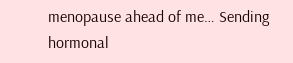menopause ahead of me… Sending hormonal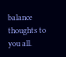balance thoughts to you all.